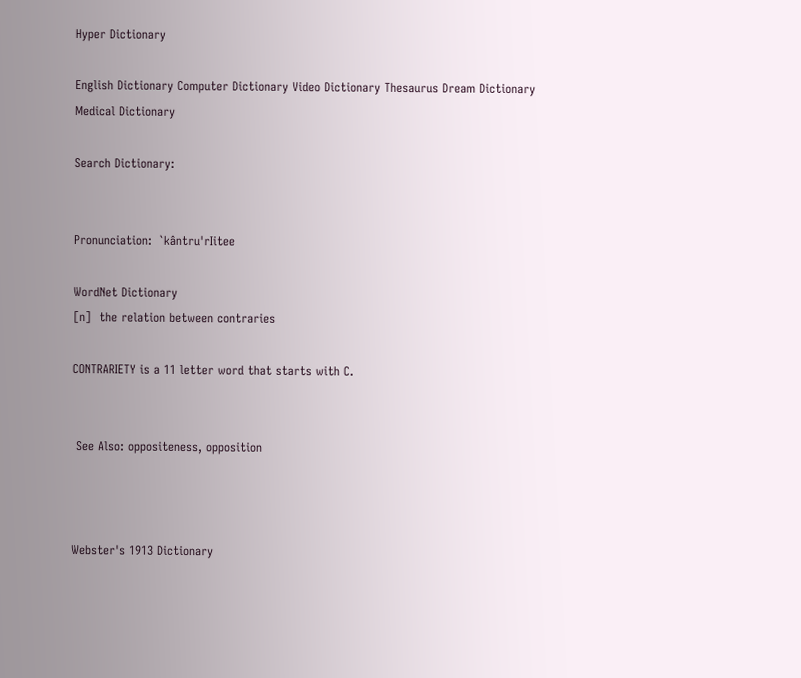Hyper Dictionary

English Dictionary Computer Dictionary Video Dictionary Thesaurus Dream Dictionary Medical Dictionary

Search Dictionary:


Pronunciation:  `kântru'rIitee

WordNet Dictionary
[n]  the relation between contraries

CONTRARIETY is a 11 letter word that starts with C.


 See Also: oppositeness, opposition



Webster's 1913 Dictionary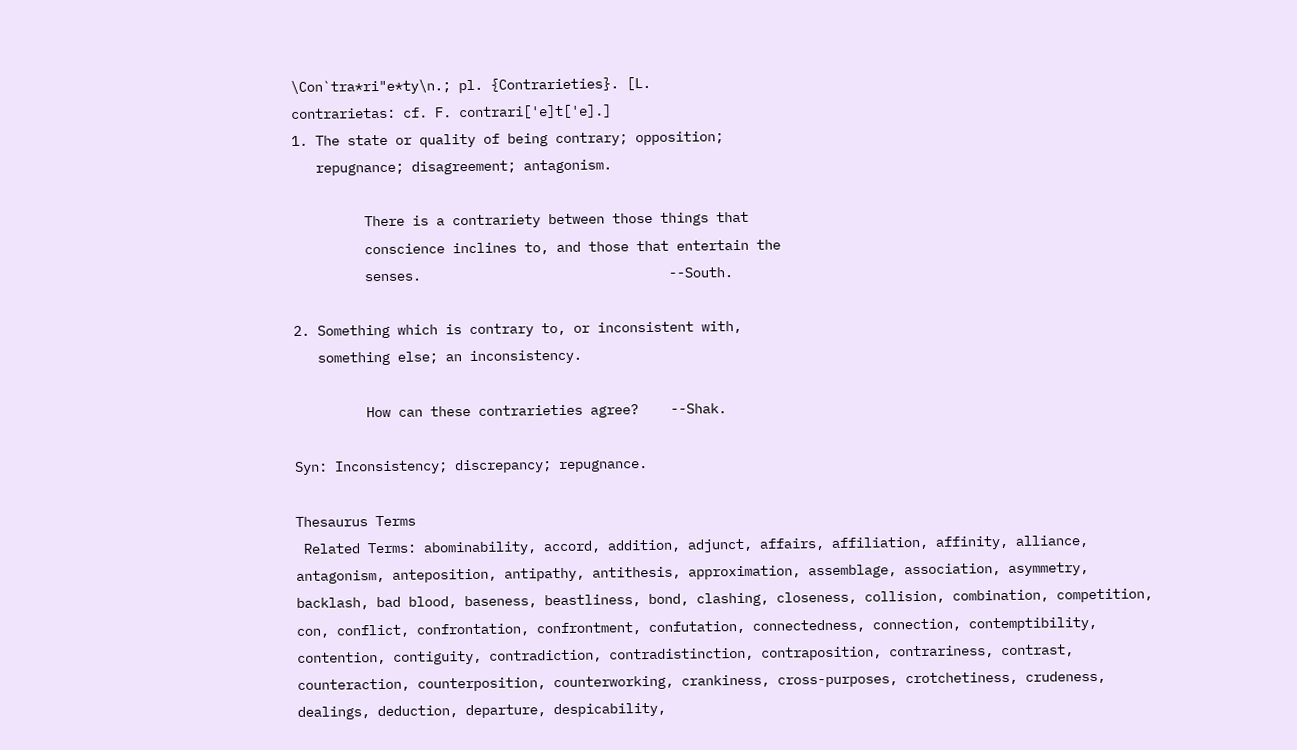\Con`tra*ri"e*ty\n.; pl. {Contrarieties}. [L.
contrarietas: cf. F. contrari['e]t['e].]
1. The state or quality of being contrary; opposition;
   repugnance; disagreement; antagonism.

         There is a contrariety between those things that
         conscience inclines to, and those that entertain the
         senses.                               --South.

2. Something which is contrary to, or inconsistent with,
   something else; an inconsistency.

         How can these contrarieties agree?    --Shak.

Syn: Inconsistency; discrepancy; repugnance.

Thesaurus Terms
 Related Terms: abominability, accord, addition, adjunct, affairs, affiliation, affinity, alliance, antagonism, anteposition, antipathy, antithesis, approximation, assemblage, association, asymmetry, backlash, bad blood, baseness, beastliness, bond, clashing, closeness, collision, combination, competition, con, conflict, confrontation, confrontment, confutation, connectedness, connection, contemptibility, contention, contiguity, contradiction, contradistinction, contraposition, contrariness, contrast, counteraction, counterposition, counterworking, crankiness, cross-purposes, crotchetiness, crudeness, dealings, deduction, departure, despicability,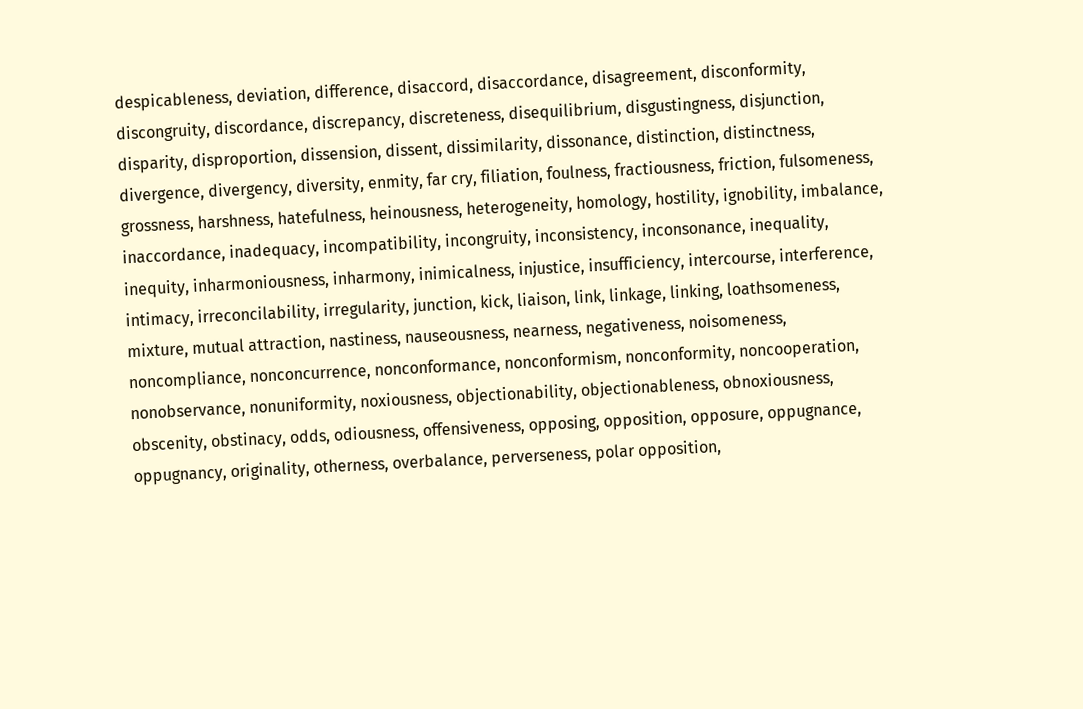despicableness, deviation, difference, disaccord, disaccordance, disagreement, disconformity, discongruity, discordance, discrepancy, discreteness, disequilibrium, disgustingness, disjunction, disparity, disproportion, dissension, dissent, dissimilarity, dissonance, distinction, distinctness, divergence, divergency, diversity, enmity, far cry, filiation, foulness, fractiousness, friction, fulsomeness, grossness, harshness, hatefulness, heinousness, heterogeneity, homology, hostility, ignobility, imbalance, inaccordance, inadequacy, incompatibility, incongruity, inconsistency, inconsonance, inequality, inequity, inharmoniousness, inharmony, inimicalness, injustice, insufficiency, intercourse, interference, intimacy, irreconcilability, irregularity, junction, kick, liaison, link, linkage, linking, loathsomeness, mixture, mutual attraction, nastiness, nauseousness, nearness, negativeness, noisomeness, noncompliance, nonconcurrence, nonconformance, nonconformism, nonconformity, noncooperation, nonobservance, nonuniformity, noxiousness, objectionability, objectionableness, obnoxiousness, obscenity, obstinacy, odds, odiousness, offensiveness, opposing, opposition, opposure, oppugnance, oppugnancy, originality, otherness, overbalance, perverseness, polar opposition,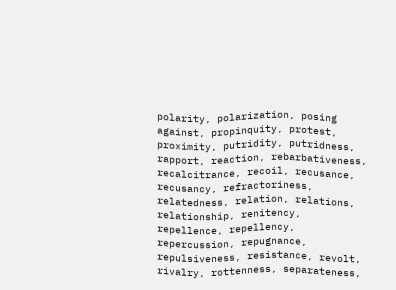polarity, polarization, posing against, propinquity, protest, proximity, putridity, putridness, rapport, reaction, rebarbativeness, recalcitrance, recoil, recusance, recusancy, refractoriness, relatedness, relation, relations, relationship, renitency, repellence, repellency, repercussion, repugnance, repulsiveness, resistance, revolt, rivalry, rottenness, separateness,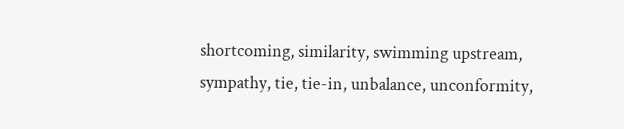shortcoming, similarity, swimming upstream, sympathy, tie, tie-in, unbalance, unconformity,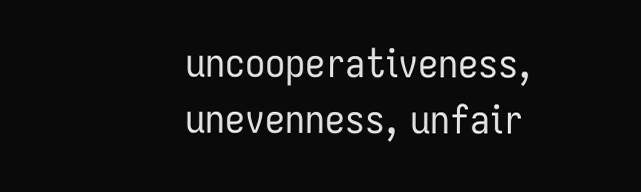uncooperativeness, unevenness, unfair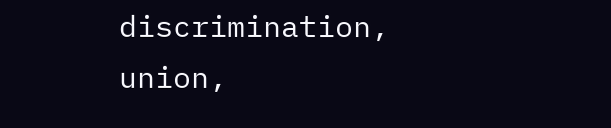discrimination, union,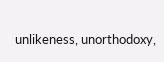unlikeness, unorthodoxy,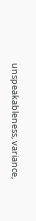unspeakableness, variance,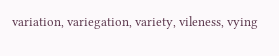variation, variegation, variety, vileness, vying